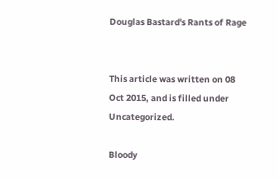Douglas Bastard's Rants of Rage


This article was written on 08 Oct 2015, and is filled under Uncategorized.

Bloody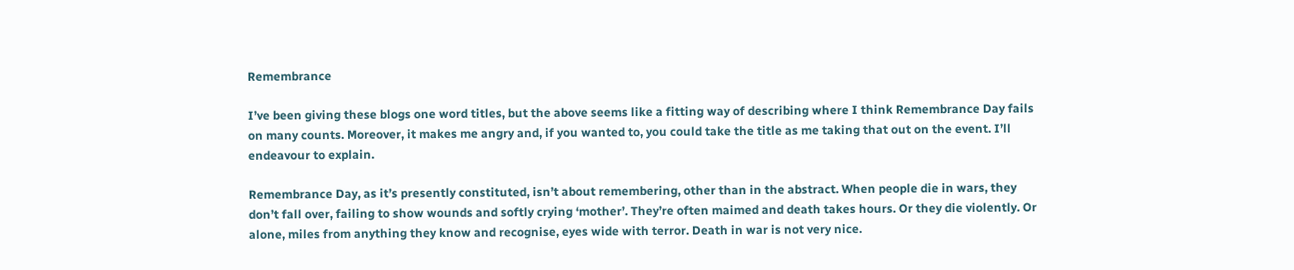Remembrance

I’ve been giving these blogs one word titles, but the above seems like a fitting way of describing where I think Remembrance Day fails on many counts. Moreover, it makes me angry and, if you wanted to, you could take the title as me taking that out on the event. I’ll endeavour to explain.

Remembrance Day, as it’s presently constituted, isn’t about remembering, other than in the abstract. When people die in wars, they don’t fall over, failing to show wounds and softly crying ‘mother’. They’re often maimed and death takes hours. Or they die violently. Or alone, miles from anything they know and recognise, eyes wide with terror. Death in war is not very nice.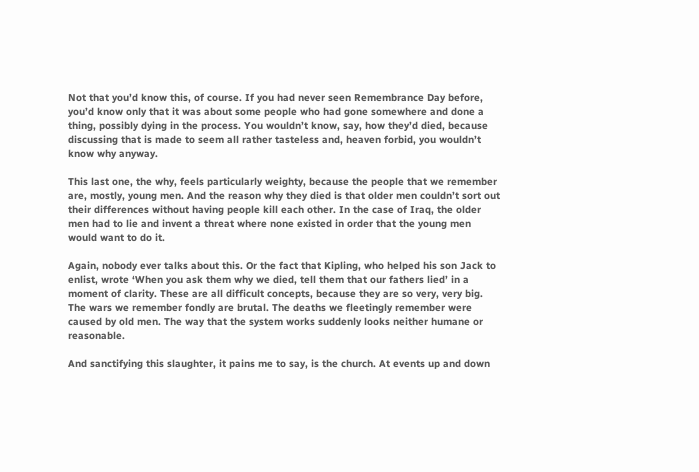Not that you’d know this, of course. If you had never seen Remembrance Day before, you’d know only that it was about some people who had gone somewhere and done a thing, possibly dying in the process. You wouldn’t know, say, how they’d died, because discussing that is made to seem all rather tasteless and, heaven forbid, you wouldn’t know why anyway.

This last one, the why, feels particularly weighty, because the people that we remember are, mostly, young men. And the reason why they died is that older men couldn’t sort out their differences without having people kill each other. In the case of Iraq, the older men had to lie and invent a threat where none existed in order that the young men would want to do it.

Again, nobody ever talks about this. Or the fact that Kipling, who helped his son Jack to enlist, wrote ‘When you ask them why we died, tell them that our fathers lied’ in a moment of clarity. These are all difficult concepts, because they are so very, very big. The wars we remember fondly are brutal. The deaths we fleetingly remember were caused by old men. The way that the system works suddenly looks neither humane or reasonable.

And sanctifying this slaughter, it pains me to say, is the church. At events up and down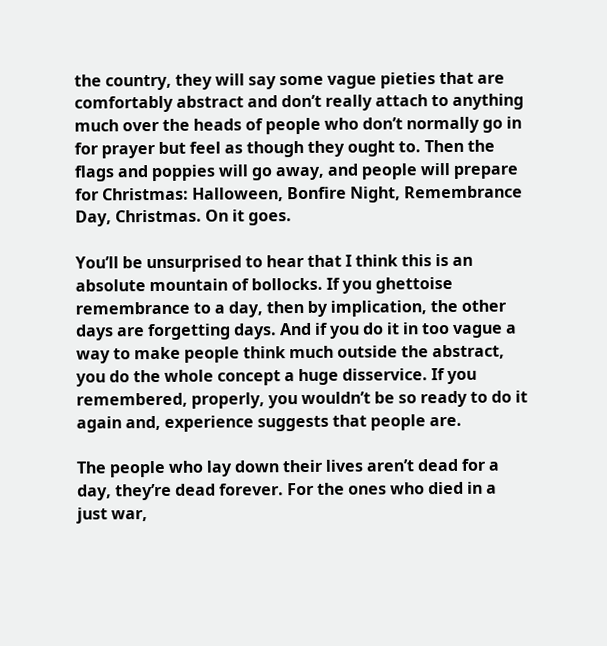the country, they will say some vague pieties that are comfortably abstract and don’t really attach to anything much over the heads of people who don’t normally go in for prayer but feel as though they ought to. Then the flags and poppies will go away, and people will prepare for Christmas: Halloween, Bonfire Night, Remembrance Day, Christmas. On it goes.

You’ll be unsurprised to hear that I think this is an absolute mountain of bollocks. If you ghettoise remembrance to a day, then by implication, the other days are forgetting days. And if you do it in too vague a way to make people think much outside the abstract, you do the whole concept a huge disservice. If you remembered, properly, you wouldn’t be so ready to do it again and, experience suggests that people are.

The people who lay down their lives aren’t dead for a day, they’re dead forever. For the ones who died in a just war,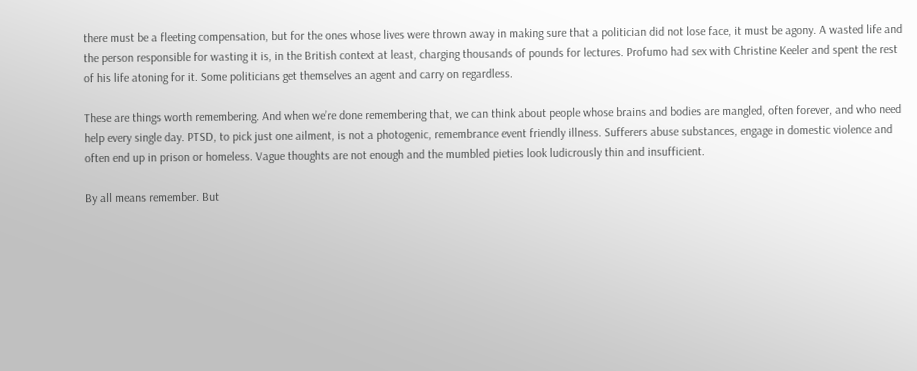there must be a fleeting compensation, but for the ones whose lives were thrown away in making sure that a politician did not lose face, it must be agony. A wasted life and the person responsible for wasting it is, in the British context at least, charging thousands of pounds for lectures. Profumo had sex with Christine Keeler and spent the rest of his life atoning for it. Some politicians get themselves an agent and carry on regardless.

These are things worth remembering. And when we’re done remembering that, we can think about people whose brains and bodies are mangled, often forever, and who need help every single day. PTSD, to pick just one ailment, is not a photogenic, remembrance event friendly illness. Sufferers abuse substances, engage in domestic violence and often end up in prison or homeless. Vague thoughts are not enough and the mumbled pieties look ludicrously thin and insufficient.

By all means remember. But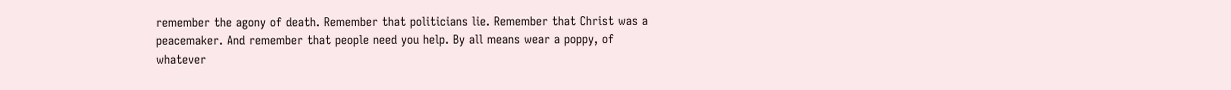remember the agony of death. Remember that politicians lie. Remember that Christ was a peacemaker. And remember that people need you help. By all means wear a poppy, of whatever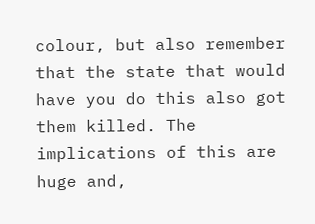colour, but also remember that the state that would have you do this also got them killed. The implications of this are huge and,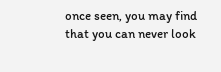once seen, you may find that you can never look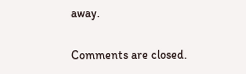away.

Comments are closed.